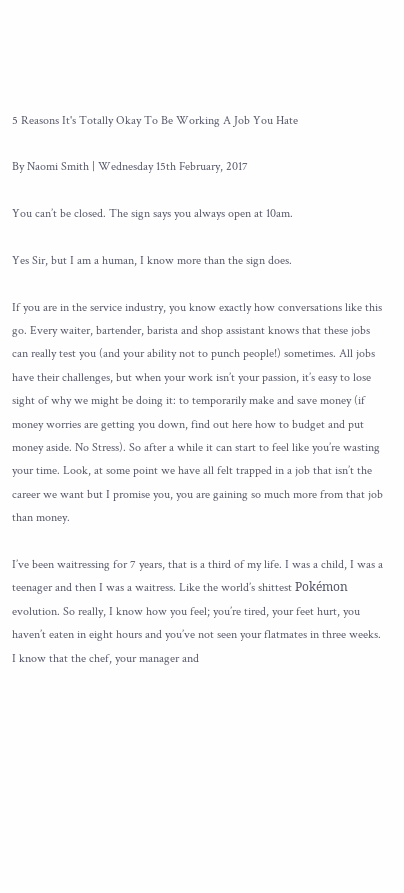5 Reasons It's Totally Okay To Be Working A Job You Hate

By Naomi Smith | Wednesday 15th February, 2017

You can’t be closed. The sign says you always open at 10am.

Yes Sir, but I am a human, I know more than the sign does.

If you are in the service industry, you know exactly how conversations like this go. Every waiter, bartender, barista and shop assistant knows that these jobs can really test you (and your ability not to punch people!) sometimes. All jobs have their challenges, but when your work isn’t your passion, it’s easy to lose sight of why we might be doing it: to temporarily make and save money (if money worries are getting you down, find out here how to budget and put money aside. No Stress). So after a while it can start to feel like you’re wasting your time. Look, at some point we have all felt trapped in a job that isn’t the career we want but I promise you, you are gaining so much more from that job than money.

I’ve been waitressing for 7 years, that is a third of my life. I was a child, I was a teenager and then I was a waitress. Like the world’s shittest Pokémon evolution. So really, I know how you feel; you’re tired, your feet hurt, you haven’t eaten in eight hours and you’ve not seen your flatmates in three weeks. I know that the chef, your manager and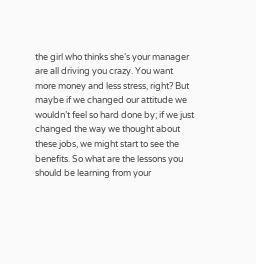the girl who thinks she’s your manager are all driving you crazy. You want more money and less stress, right? But maybe if we changed our attitude we wouldn’t feel so hard done by; if we just changed the way we thought about these jobs, we might start to see the benefits. So what are the lessons you should be learning from your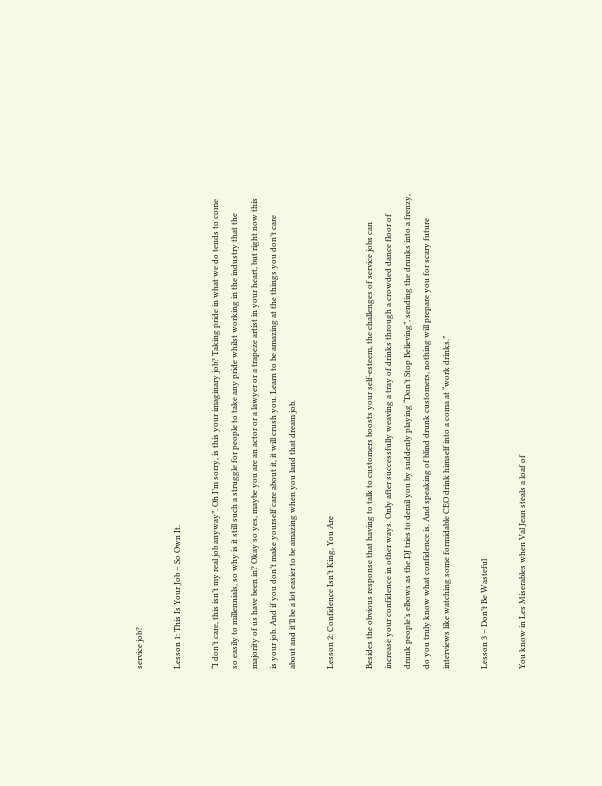service job?

Lesson 1: This Is Your Job – So Own It.

“I don’t care, this isn’t my real job anyway”. Oh I’m sorry, is this your imaginary job? Taking pride in what we do tends to come so easily to millennials, so why is it still such a struggle for people to take any pride whilst working in the industry that the majority of us have been in? Okay so yes, maybe you are an actor or a lawyer or a trapeze artist in your heart, but right now this is your job. And if you don’t make yourself care about it, it will crush you. Learn to be amazing at the things you don’t care about and it’ll be a lot easier to be amazing when you land that dream job.

Lesson 2: Confidence Isn’t King, You Are

Besides the obvious response that having to talk to customers boosts your self-esteem, the challenges of service jobs can increase your confidence in other ways. Only after successfully weaving a tray of drinks through a crowded dance floor of drunk people’s elbows as the DJ tries to derail you by suddenly playing “Don’t Stop Believing”, sending the drunks into a frenzy, do you truly know what confidence is. And speaking of blind drunk customers, nothing will prepare you for scary future interviews like watching some formidable CEO drink himself into a coma at “work drinks.”

Lesson 3 – Don’t Be Wasteful

You know in Les Miserables when Val Jean steals a loaf of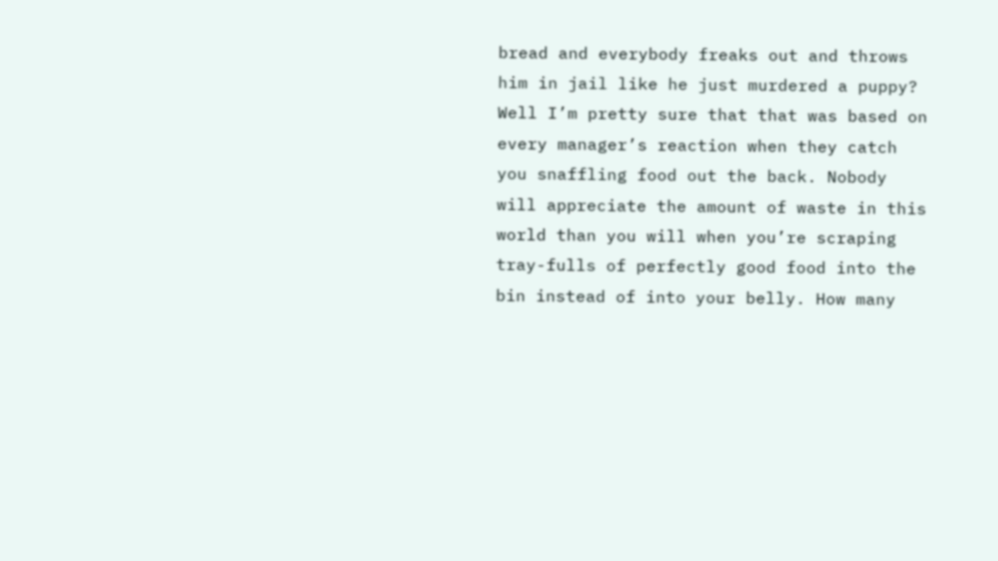bread and everybody freaks out and throws him in jail like he just murdered a puppy? Well I’m pretty sure that that was based on every manager’s reaction when they catch you snaffling food out the back. Nobody will appreciate the amount of waste in this world than you will when you’re scraping tray-fulls of perfectly good food into the bin instead of into your belly. How many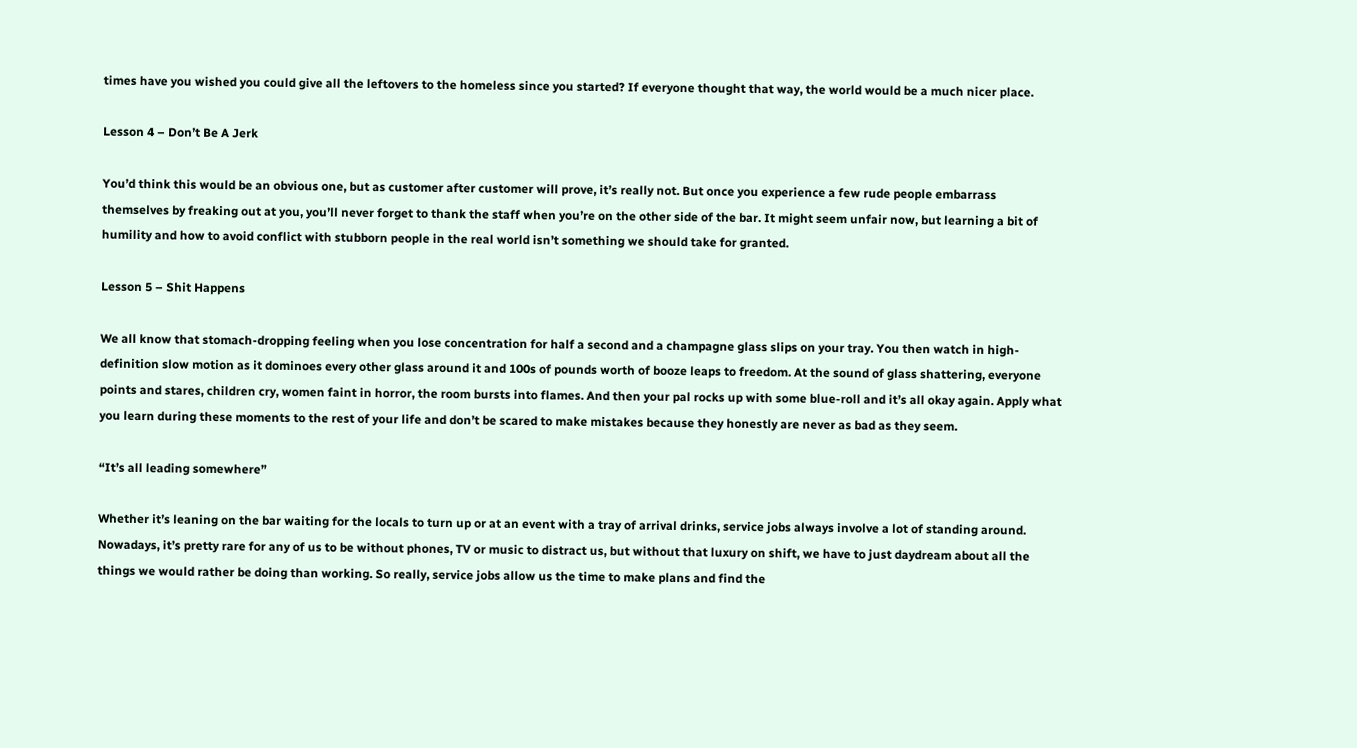times have you wished you could give all the leftovers to the homeless since you started? If everyone thought that way, the world would be a much nicer place.

Lesson 4 – Don’t Be A Jerk

You’d think this would be an obvious one, but as customer after customer will prove, it’s really not. But once you experience a few rude people embarrass themselves by freaking out at you, you’ll never forget to thank the staff when you’re on the other side of the bar. It might seem unfair now, but learning a bit of humility and how to avoid conflict with stubborn people in the real world isn’t something we should take for granted.

Lesson 5 – Shit Happens

We all know that stomach-dropping feeling when you lose concentration for half a second and a champagne glass slips on your tray. You then watch in high-definition slow motion as it dominoes every other glass around it and 100s of pounds worth of booze leaps to freedom. At the sound of glass shattering, everyone points and stares, children cry, women faint in horror, the room bursts into flames. And then your pal rocks up with some blue-roll and it’s all okay again. Apply what you learn during these moments to the rest of your life and don’t be scared to make mistakes because they honestly are never as bad as they seem.

“It’s all leading somewhere”

Whether it’s leaning on the bar waiting for the locals to turn up or at an event with a tray of arrival drinks, service jobs always involve a lot of standing around. Nowadays, it’s pretty rare for any of us to be without phones, TV or music to distract us, but without that luxury on shift, we have to just daydream about all the things we would rather be doing than working. So really, service jobs allow us the time to make plans and find the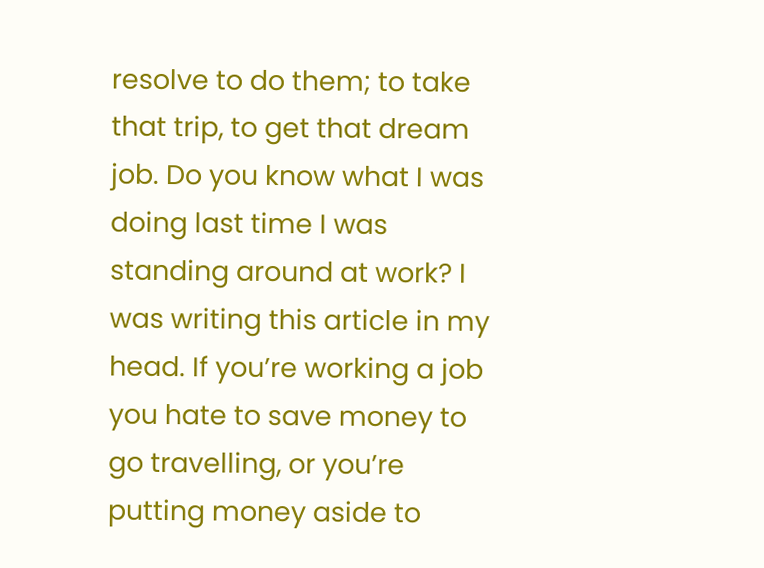resolve to do them; to take that trip, to get that dream job. Do you know what I was doing last time I was standing around at work? I was writing this article in my head. If you’re working a job you hate to save money to go travelling, or you’re putting money aside to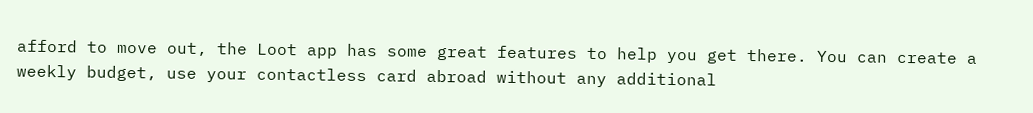afford to move out, the Loot app has some great features to help you get there. You can create a weekly budget, use your contactless card abroad without any additional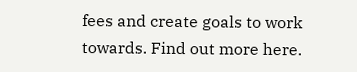fees and create goals to work towards. Find out more here.